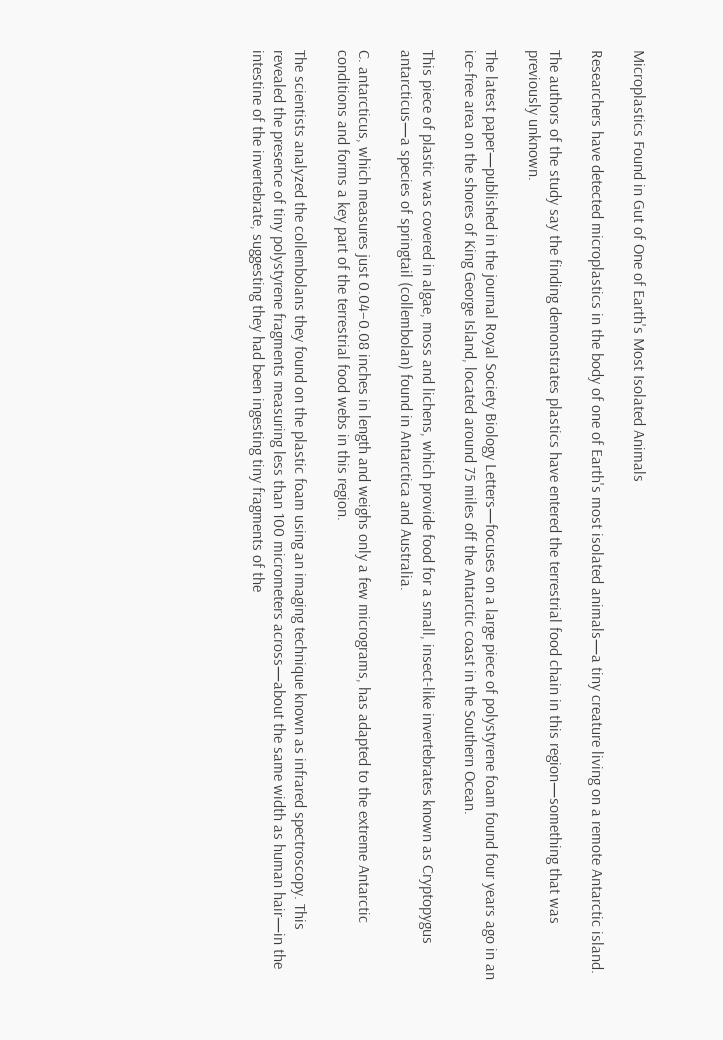Microplastics Found in Gut of One of Earth's Most Isolated Animals

Researchers have detected microplastics in the body of one of Earth's most isolated animals—a tiny creature living on a remote Antarctic island.

The authors of the study say the finding demonstrates plastics have entered the terrestrial food chain in this region—something that was previously unknown.

The latest paper—published in the journal Royal Society Biology Letters—focuses on a large piece of polystyrene foam found four years ago in an ice-free area on the shores of King George Island, located around 75 miles off the Antarctic coast in the Southern Ocean.

This piece of plastic was covered in algae, moss and lichens, which provide food for a small, insect-like invertebrates known as Cryptopygus antarcticus—a species of springtail (collembolan) found in Antarctica and Australia.

C. antarcticus, which measures just 0.04–0.08 inches in length and weighs only a few micrograms, has adapted to the extreme Antarctic conditions and forms a key part of the terrestrial food webs in this region.

The scientists analyzed the collembolans they found on the plastic foam using an imaging technique known as infrared spectroscopy. This revealed the presence of tiny polystyrene fragments measuring less than 100 micrometers across—about the same width as human hair—in the intestine of the invertebrate, suggesting they had been ingesting tiny fragments of the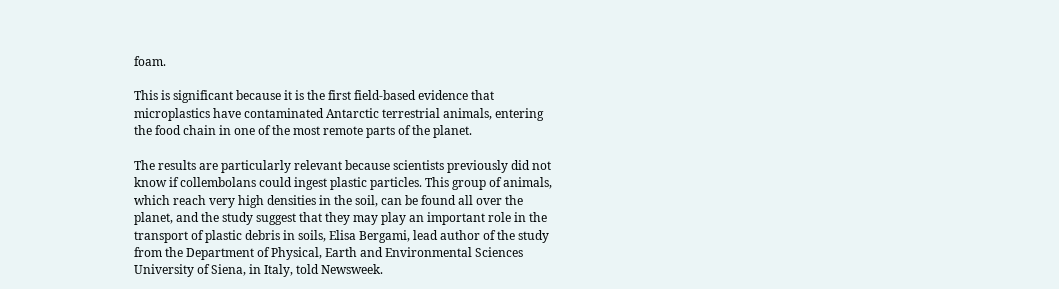foam.

This is significant because it is the first field-based evidence that microplastics have contaminated Antarctic terrestrial animals, entering the food chain in one of the most remote parts of the planet.

The results are particularly relevant because scientists previously did not know if collembolans could ingest plastic particles. This group of animals, which reach very high densities in the soil, can be found all over the planet, and the study suggest that they may play an important role in the transport of plastic debris in soils, Elisa Bergami, lead author of the study from the Department of Physical, Earth and Environmental Sciences
University of Siena, in Italy, told Newsweek.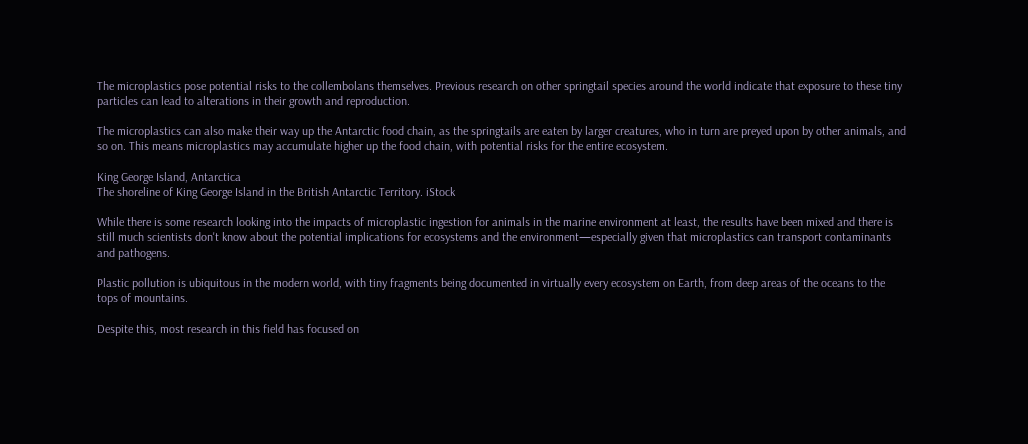The microplastics pose potential risks to the collembolans themselves. Previous research on other springtail species around the world indicate that exposure to these tiny particles can lead to alterations in their growth and reproduction.

The microplastics can also make their way up the Antarctic food chain, as the springtails are eaten by larger creatures, who in turn are preyed upon by other animals, and so on. This means microplastics may accumulate higher up the food chain, with potential risks for the entire ecosystem.

King George Island, Antarctica
The shoreline of King George Island in the British Antarctic Territory. iStock

While there is some research looking into the impacts of microplastic ingestion for animals in the marine environment at least, the results have been mixed and there is still much scientists don't know about the potential implications for ecosystems and the environment—especially given that microplastics can transport contaminants and pathogens.

Plastic pollution is ubiquitous in the modern world, with tiny fragments being documented in virtually every ecosystem on Earth, from deep areas of the oceans to the tops of mountains.

Despite this, most research in this field has focused on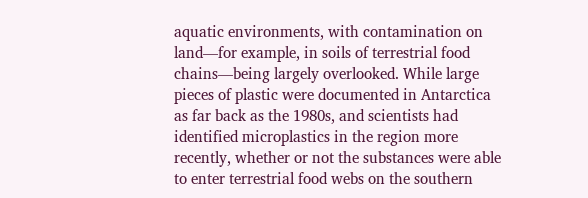aquatic environments, with contamination on land—for example, in soils of terrestrial food chains—being largely overlooked. While large pieces of plastic were documented in Antarctica as far back as the 1980s, and scientists had identified microplastics in the region more recently, whether or not the substances were able to enter terrestrial food webs on the southern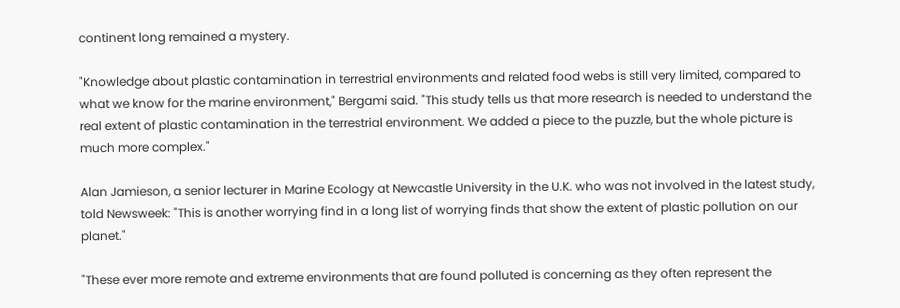continent long remained a mystery.

"Knowledge about plastic contamination in terrestrial environments and related food webs is still very limited, compared to what we know for the marine environment," Bergami said. "This study tells us that more research is needed to understand the real extent of plastic contamination in the terrestrial environment. We added a piece to the puzzle, but the whole picture is much more complex."

Alan Jamieson, a senior lecturer in Marine Ecology at Newcastle University in the U.K. who was not involved in the latest study, told Newsweek: "This is another worrying find in a long list of worrying finds that show the extent of plastic pollution on our planet."

"These ever more remote and extreme environments that are found polluted is concerning as they often represent the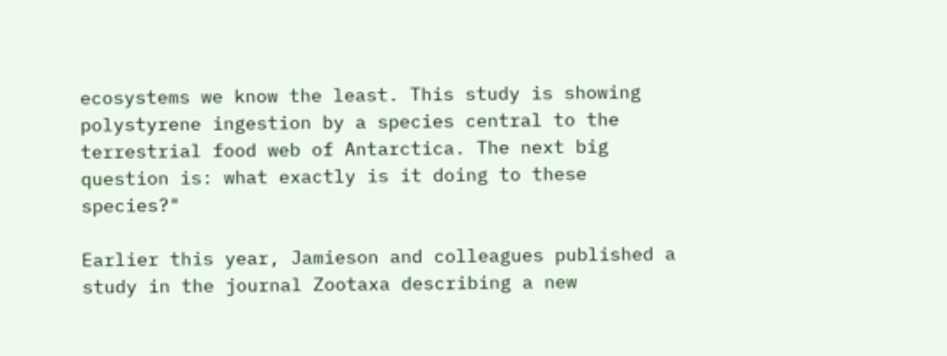ecosystems we know the least. This study is showing polystyrene ingestion by a species central to the terrestrial food web of Antarctica. The next big question is: what exactly is it doing to these species?"

Earlier this year, Jamieson and colleagues published a study in the journal Zootaxa describing a new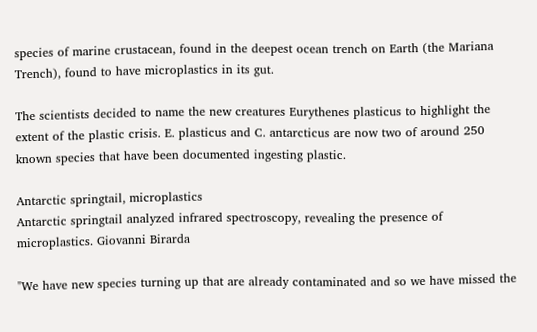species of marine crustacean, found in the deepest ocean trench on Earth (the Mariana Trench), found to have microplastics in its gut.

The scientists decided to name the new creatures Eurythenes plasticus to highlight the extent of the plastic crisis. E. plasticus and C. antarcticus are now two of around 250 known species that have been documented ingesting plastic.

Antarctic springtail, microplastics
Antarctic springtail analyzed infrared spectroscopy, revealing the presence of microplastics. Giovanni Birarda

"We have new species turning up that are already contaminated and so we have missed the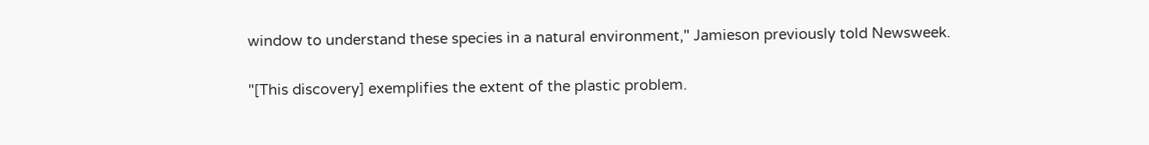window to understand these species in a natural environment," Jamieson previously told Newsweek.

"[This discovery] exemplifies the extent of the plastic problem.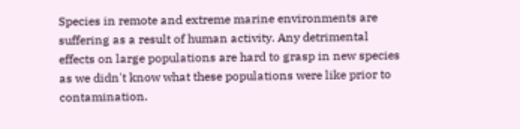Species in remote and extreme marine environments are suffering as a result of human activity. Any detrimental effects on large populations are hard to grasp in new species as we didn't know what these populations were like prior to contamination.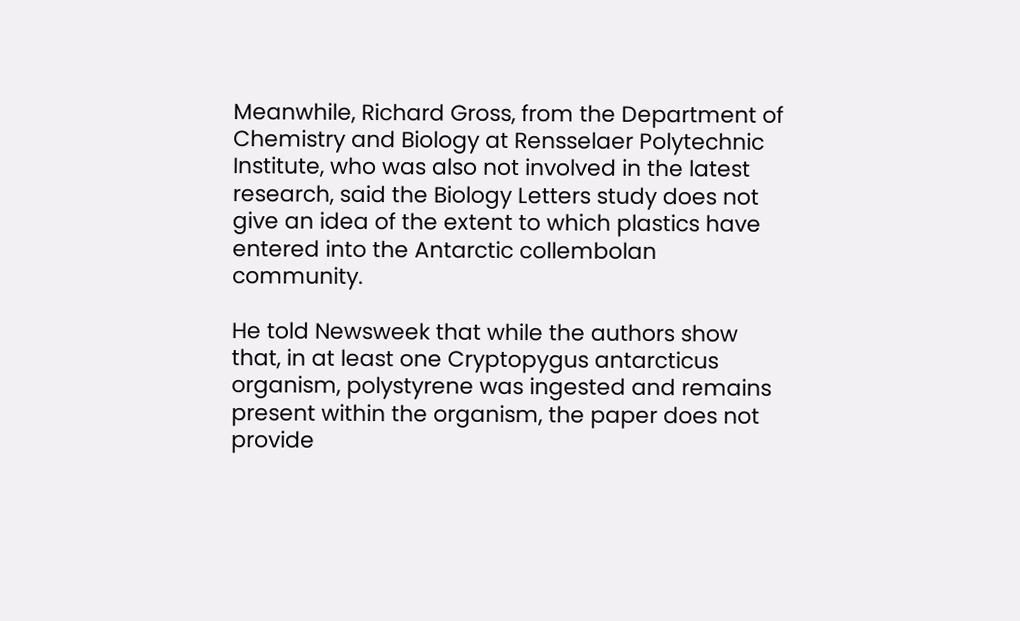Meanwhile, Richard Gross, from the Department of Chemistry and Biology at Rensselaer Polytechnic Institute, who was also not involved in the latest research, said the Biology Letters study does not give an idea of the extent to which plastics have entered into the Antarctic collembolan community.

He told Newsweek that while the authors show that, in at least one Cryptopygus antarcticus organism, polystyrene was ingested and remains present within the organism, the paper does not provide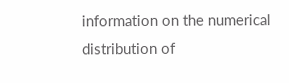information on the numerical distribution of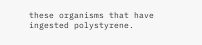these organisms that have ingested polystyrene.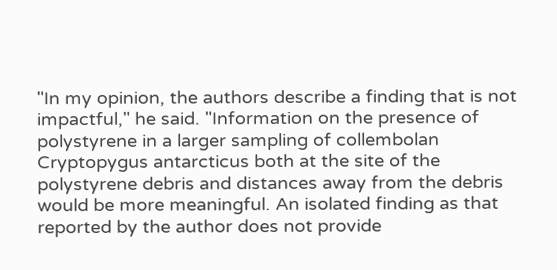"In my opinion, the authors describe a finding that is not impactful," he said. "Information on the presence of polystyrene in a larger sampling of collembolan Cryptopygus antarcticus both at the site of the polystyrene debris and distances away from the debris would be more meaningful. An isolated finding as that reported by the author does not provide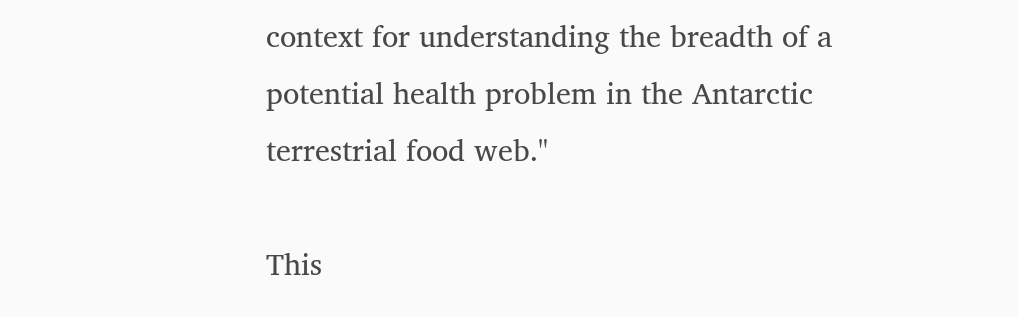context for understanding the breadth of a potential health problem in the Antarctic terrestrial food web."

This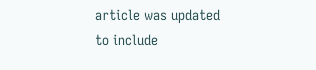article was updated to include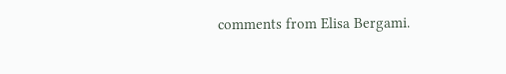comments from Elisa Bergami.